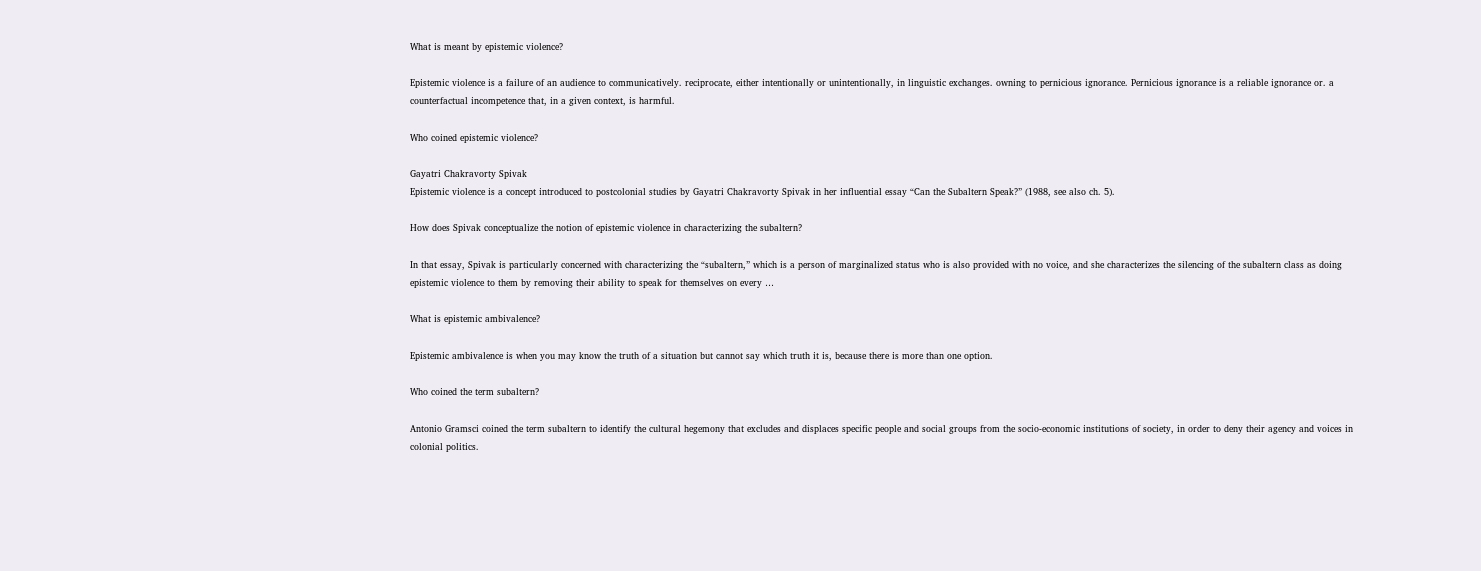What is meant by epistemic violence?

Epistemic violence is a failure of an audience to communicatively. reciprocate, either intentionally or unintentionally, in linguistic exchanges. owning to pernicious ignorance. Pernicious ignorance is a reliable ignorance or. a counterfactual incompetence that, in a given context, is harmful.

Who coined epistemic violence?

Gayatri Chakravorty Spivak
Epistemic violence is a concept introduced to postcolonial studies by Gayatri Chakravorty Spivak in her influential essay “Can the Subaltern Speak?” (1988, see also ch. 5).

How does Spivak conceptualize the notion of epistemic violence in characterizing the subaltern?

In that essay, Spivak is particularly concerned with characterizing the “subaltern,” which is a person of marginalized status who is also provided with no voice, and she characterizes the silencing of the subaltern class as doing epistemic violence to them by removing their ability to speak for themselves on every …

What is epistemic ambivalence?

Epistemic ambivalence is when you may know the truth of a situation but cannot say which truth it is, because there is more than one option.

Who coined the term subaltern?

Antonio Gramsci coined the term subaltern to identify the cultural hegemony that excludes and displaces specific people and social groups from the socio-economic institutions of society, in order to deny their agency and voices in colonial politics.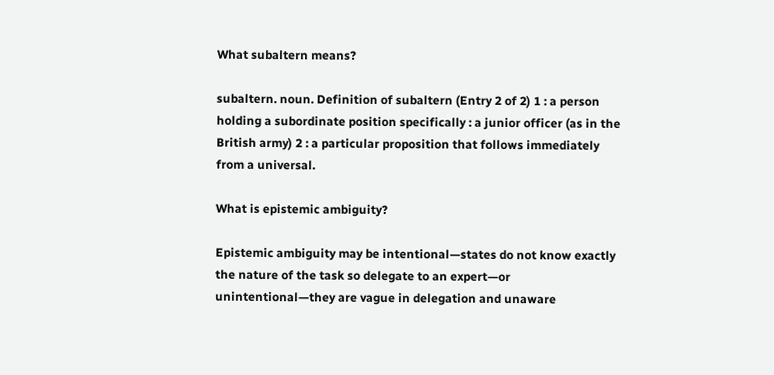What subaltern means?

subaltern. noun. Definition of subaltern (Entry 2 of 2) 1 : a person holding a subordinate position specifically : a junior officer (as in the British army) 2 : a particular proposition that follows immediately from a universal.

What is epistemic ambiguity?

Epistemic ambiguity may be intentional—states do not know exactly the nature of the task so delegate to an expert—or unintentional—they are vague in delegation and unaware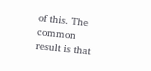of this. The common result is that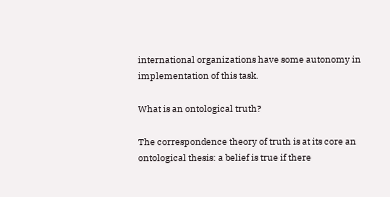international organizations have some autonomy in implementation of this task.

What is an ontological truth?

The correspondence theory of truth is at its core an ontological thesis: a belief is true if there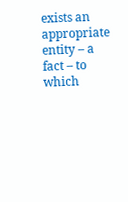exists an appropriate entity – a fact – to which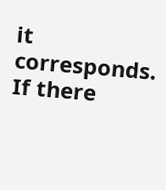it corresponds. If there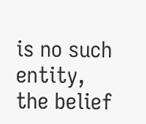is no such entity, the belief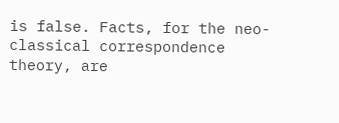is false. Facts, for the neo-classical correspondence theory, are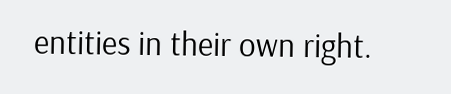entities in their own right.